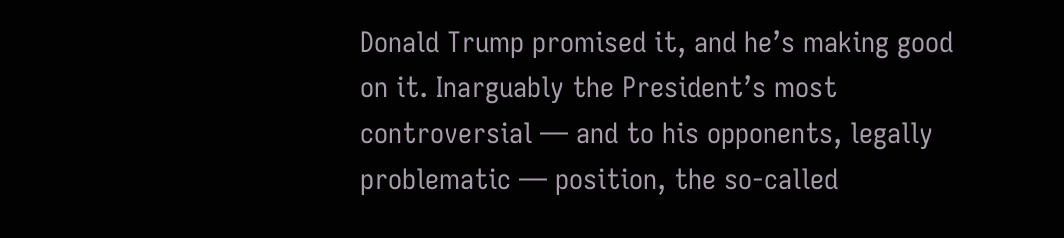Donald Trump promised it, and he’s making good on it. Inarguably the President’s most controversial — and to his opponents, legally problematic — position, the so-called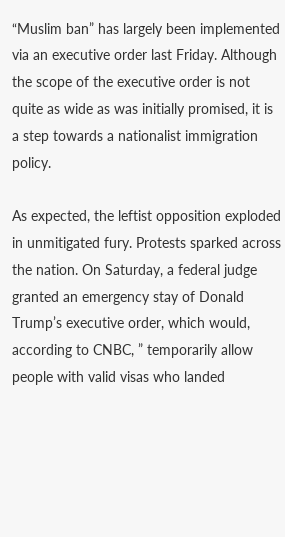“Muslim ban” has largely been implemented via an executive order last Friday. Although the scope of the executive order is not quite as wide as was initially promised, it is a step towards a nationalist immigration policy.

As expected, the leftist opposition exploded in unmitigated fury. Protests sparked across the nation. On Saturday, a federal judge granted an emergency stay of Donald Trump’s executive order, which would, according to CNBC, ” temporarily allow people with valid visas who landed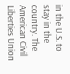in the U.S. to stay in the country. The American Civil Liberties Union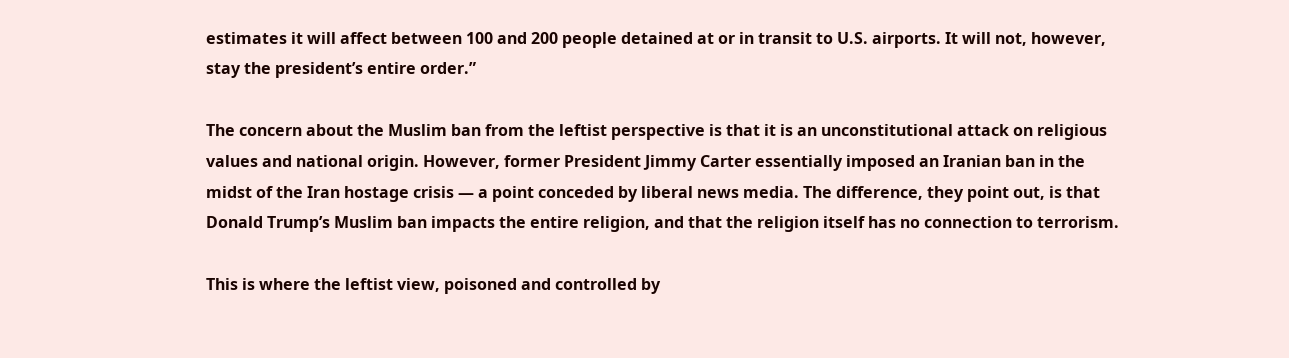estimates it will affect between 100 and 200 people detained at or in transit to U.S. airports. It will not, however, stay the president’s entire order.”

The concern about the Muslim ban from the leftist perspective is that it is an unconstitutional attack on religious values and national origin. However, former President Jimmy Carter essentially imposed an Iranian ban in the midst of the Iran hostage crisis — a point conceded by liberal news media. The difference, they point out, is that Donald Trump’s Muslim ban impacts the entire religion, and that the religion itself has no connection to terrorism.

This is where the leftist view, poisoned and controlled by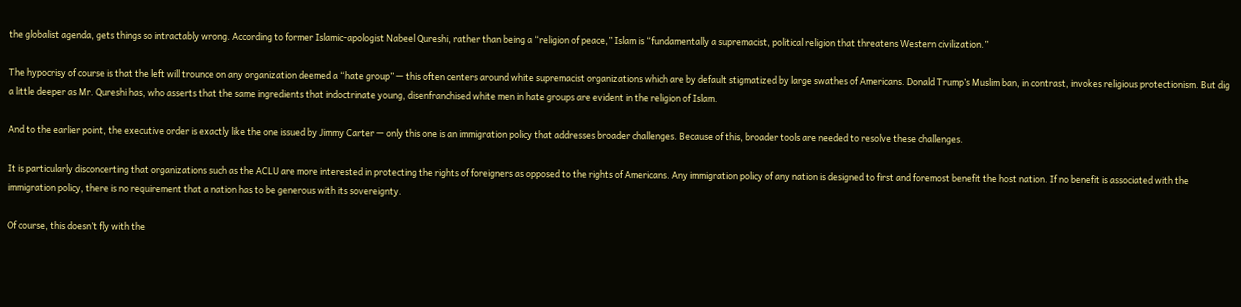the globalist agenda, gets things so intractably wrong. According to former Islamic-apologist Nabeel Qureshi, rather than being a “religion of peace,” Islam is “fundamentally a supremacist, political religion that threatens Western civilization.”

The hypocrisy of course is that the left will trounce on any organization deemed a “hate group” — this often centers around white supremacist organizations which are by default stigmatized by large swathes of Americans. Donald Trump’s Muslim ban, in contrast, invokes religious protectionism. But dig a little deeper as Mr. Qureshi has, who asserts that the same ingredients that indoctrinate young, disenfranchised white men in hate groups are evident in the religion of Islam.

And to the earlier point, the executive order is exactly like the one issued by Jimmy Carter — only this one is an immigration policy that addresses broader challenges. Because of this, broader tools are needed to resolve these challenges.

It is particularly disconcerting that organizations such as the ACLU are more interested in protecting the rights of foreigners as opposed to the rights of Americans. Any immigration policy of any nation is designed to first and foremost benefit the host nation. If no benefit is associated with the immigration policy, there is no requirement that a nation has to be generous with its sovereignty.

Of course, this doesn’t fly with the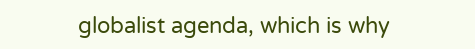globalist agenda, which is why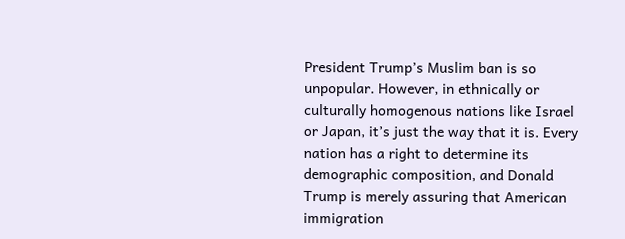President Trump’s Muslim ban is so unpopular. However, in ethnically or culturally homogenous nations like Israel or Japan, it’s just the way that it is. Every nation has a right to determine its demographic composition, and Donald Trump is merely assuring that American immigration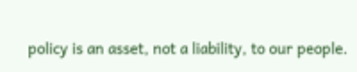policy is an asset, not a liability, to our people.